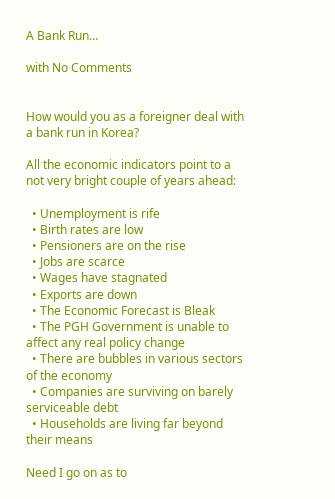A Bank Run…

with No Comments


How would you as a foreigner deal with a bank run in Korea?

All the economic indicators point to a not very bright couple of years ahead:

  • Unemployment is rife
  • Birth rates are low
  • Pensioners are on the rise
  • Jobs are scarce
  • Wages have stagnated
  • Exports are down
  • The Economic Forecast is Bleak
  • The PGH Government is unable to affect any real policy change
  • There are bubbles in various sectors of the economy
  • Companies are surviving on barely serviceable debt
  • Households are living far beyond their means

Need I go on as to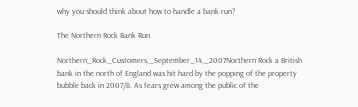why you should think about how to handle a bank run?

The Northern Rock Bank Run

Northern_Rock_Customers,_September_14,_2007Northern Rock a British bank in the north of England was hit hard by the popping of the property bubble back in 2007/8. As fears grew among the public of the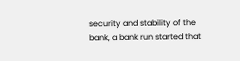security and stability of the bank, a bank run started that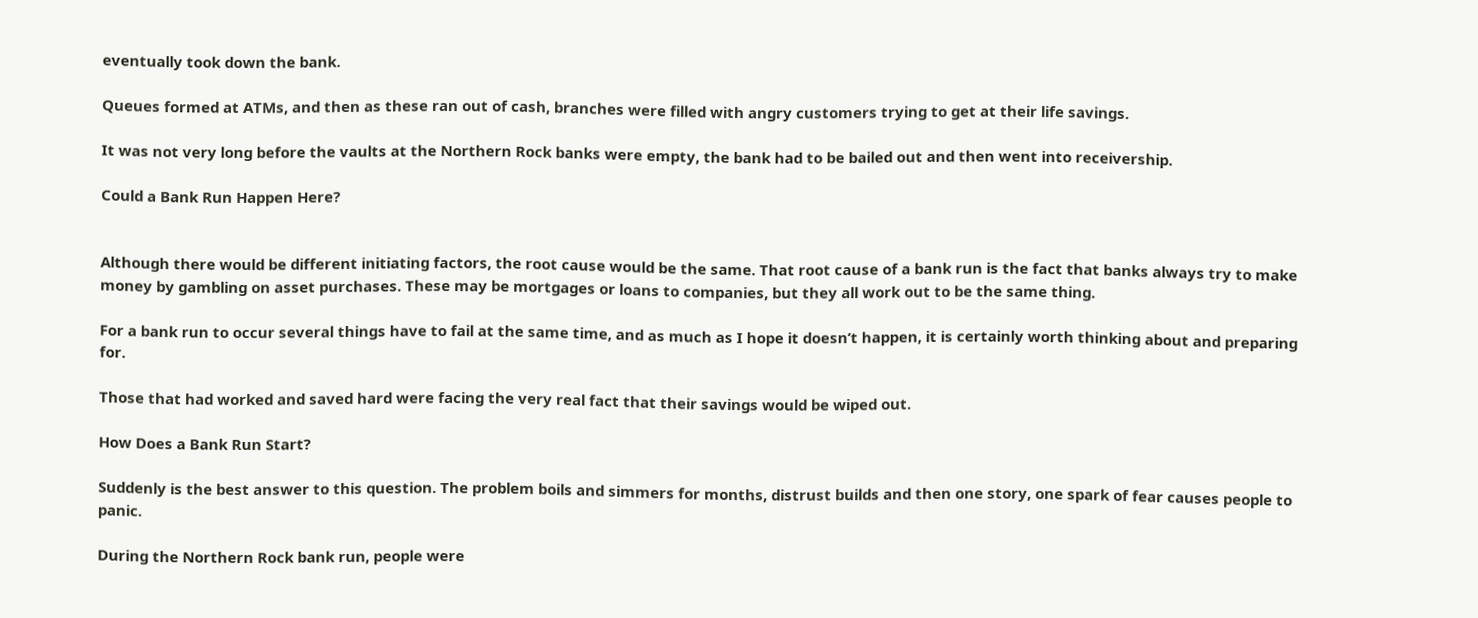eventually took down the bank.

Queues formed at ATMs, and then as these ran out of cash, branches were filled with angry customers trying to get at their life savings.

It was not very long before the vaults at the Northern Rock banks were empty, the bank had to be bailed out and then went into receivership.

Could a Bank Run Happen Here?


Although there would be different initiating factors, the root cause would be the same. That root cause of a bank run is the fact that banks always try to make money by gambling on asset purchases. These may be mortgages or loans to companies, but they all work out to be the same thing.

For a bank run to occur several things have to fail at the same time, and as much as I hope it doesn’t happen, it is certainly worth thinking about and preparing for.

Those that had worked and saved hard were facing the very real fact that their savings would be wiped out.

How Does a Bank Run Start?

Suddenly is the best answer to this question. The problem boils and simmers for months, distrust builds and then one story, one spark of fear causes people to panic.

During the Northern Rock bank run, people were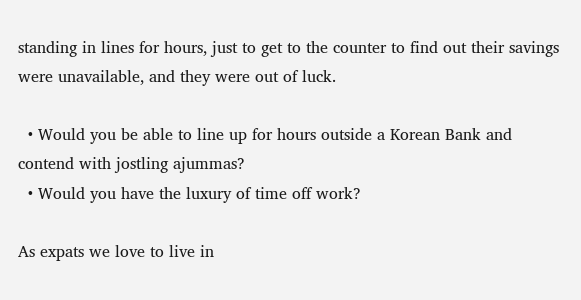standing in lines for hours, just to get to the counter to find out their savings were unavailable, and they were out of luck.

  • Would you be able to line up for hours outside a Korean Bank and contend with jostling ajummas?
  • Would you have the luxury of time off work?

As expats we love to live in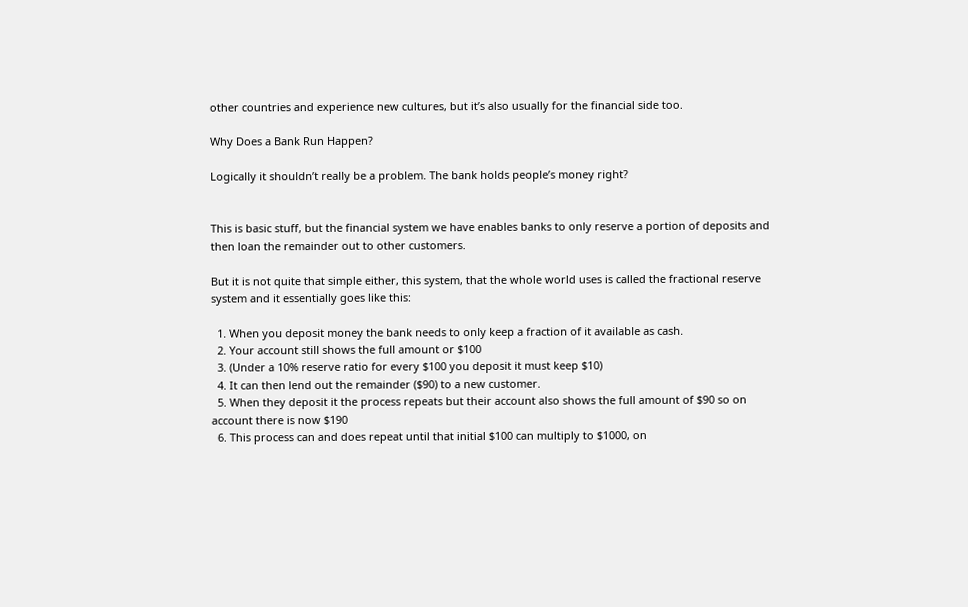other countries and experience new cultures, but it’s also usually for the financial side too.

Why Does a Bank Run Happen?

Logically it shouldn’t really be a problem. The bank holds people’s money right?


This is basic stuff, but the financial system we have enables banks to only reserve a portion of deposits and then loan the remainder out to other customers.

But it is not quite that simple either, this system, that the whole world uses is called the fractional reserve system and it essentially goes like this:

  1. When you deposit money the bank needs to only keep a fraction of it available as cash.
  2. Your account still shows the full amount or $100
  3. (Under a 10% reserve ratio for every $100 you deposit it must keep $10)
  4. It can then lend out the remainder ($90) to a new customer.
  5. When they deposit it the process repeats but their account also shows the full amount of $90 so on account there is now $190
  6. This process can and does repeat until that initial $100 can multiply to $1000, on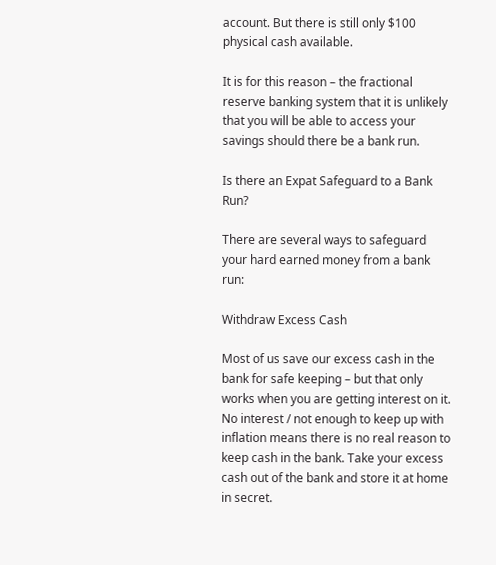account. But there is still only $100 physical cash available.

It is for this reason – the fractional reserve banking system that it is unlikely that you will be able to access your savings should there be a bank run.

Is there an Expat Safeguard to a Bank Run?

There are several ways to safeguard your hard earned money from a bank run:

Withdraw Excess Cash

Most of us save our excess cash in the bank for safe keeping – but that only works when you are getting interest on it. No interest / not enough to keep up with inflation means there is no real reason to keep cash in the bank. Take your excess cash out of the bank and store it at home in secret.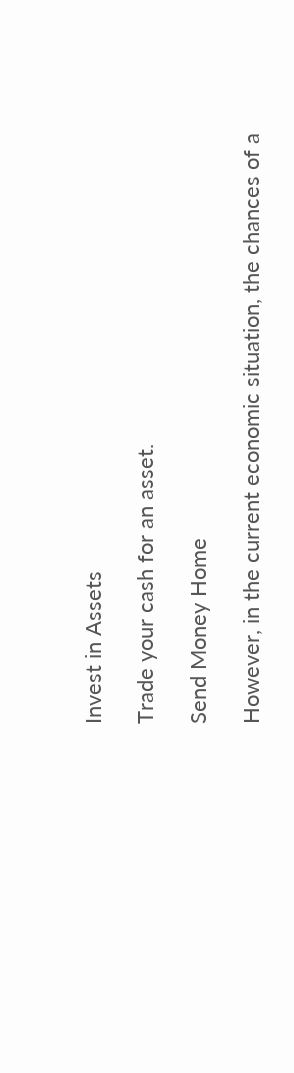Invest in Assets

Trade your cash for an asset.

Send Money Home

However, in the current economic situation, the chances of a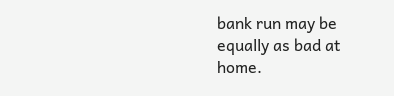bank run may be equally as bad at home.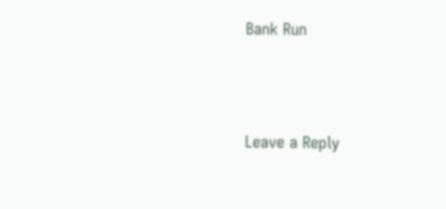Bank Run




Leave a Reply